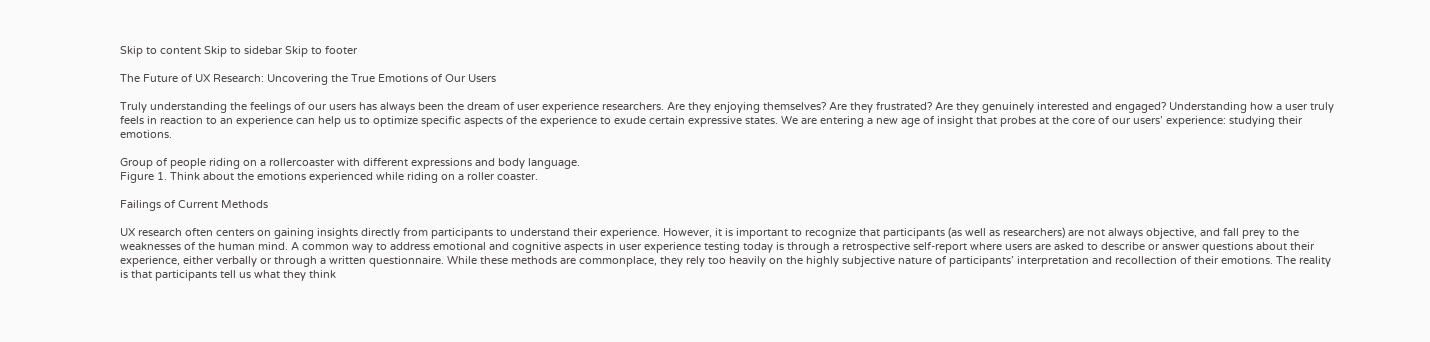Skip to content Skip to sidebar Skip to footer

The Future of UX Research: Uncovering the True Emotions of Our Users

Truly understanding the feelings of our users has always been the dream of user experience researchers. Are they enjoying themselves? Are they frustrated? Are they genuinely interested and engaged? Understanding how a user truly feels in reaction to an experience can help us to optimize specific aspects of the experience to exude certain expressive states. We are entering a new age of insight that probes at the core of our users’ experience: studying their emotions.

Group of people riding on a rollercoaster with different expressions and body language.
Figure 1. Think about the emotions experienced while riding on a roller coaster.

Failings of Current Methods

UX research often centers on gaining insights directly from participants to understand their experience. However, it is important to recognize that participants (as well as researchers) are not always objective, and fall prey to the weaknesses of the human mind. A common way to address emotional and cognitive aspects in user experience testing today is through a retrospective self-report where users are asked to describe or answer questions about their experience, either verbally or through a written questionnaire. While these methods are commonplace, they rely too heavily on the highly subjective nature of participants’ interpretation and recollection of their emotions. The reality is that participants tell us what they think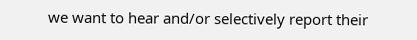we want to hear and/or selectively report their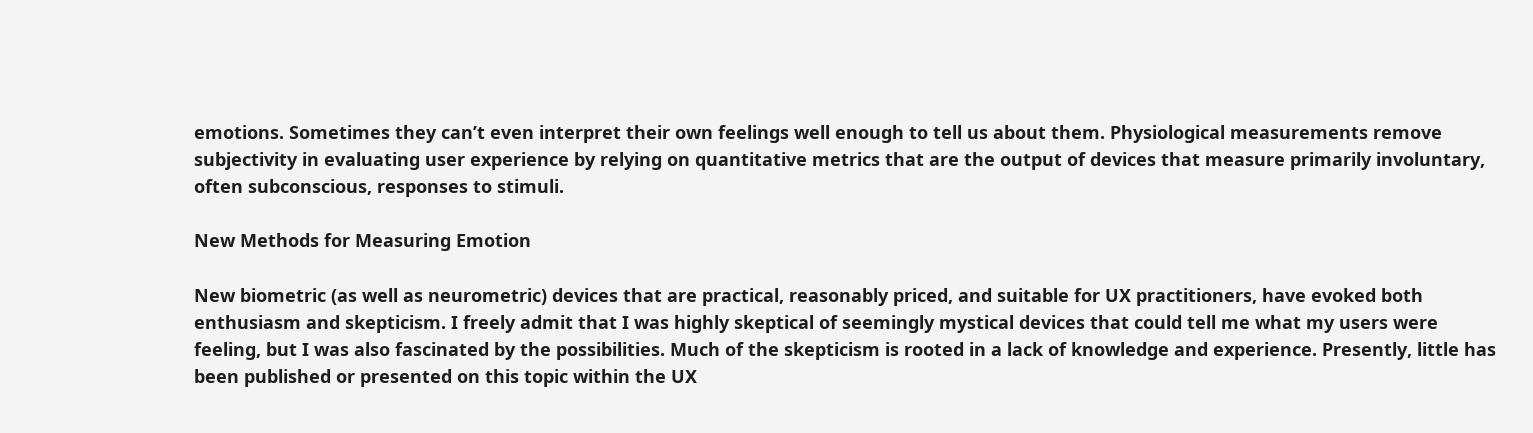emotions. Sometimes they can’t even interpret their own feelings well enough to tell us about them. Physiological measurements remove subjectivity in evaluating user experience by relying on quantitative metrics that are the output of devices that measure primarily involuntary, often subconscious, responses to stimuli.

New Methods for Measuring Emotion

New biometric (as well as neurometric) devices that are practical, reasonably priced, and suitable for UX practitioners, have evoked both enthusiasm and skepticism. I freely admit that I was highly skeptical of seemingly mystical devices that could tell me what my users were feeling, but I was also fascinated by the possibilities. Much of the skepticism is rooted in a lack of knowledge and experience. Presently, little has been published or presented on this topic within the UX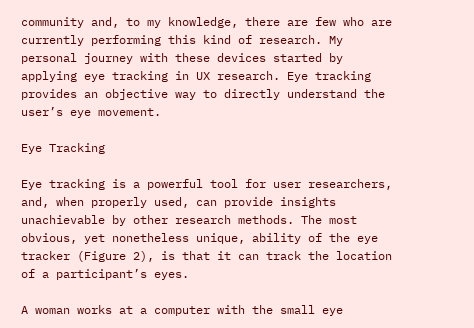community and, to my knowledge, there are few who are currently performing this kind of research. My personal journey with these devices started by applying eye tracking in UX research. Eye tracking provides an objective way to directly understand the user’s eye movement.

Eye Tracking

Eye tracking is a powerful tool for user researchers, and, when properly used, can provide insights unachievable by other research methods. The most obvious, yet nonetheless unique, ability of the eye tracker (Figure 2), is that it can track the location of a participant’s eyes.

A woman works at a computer with the small eye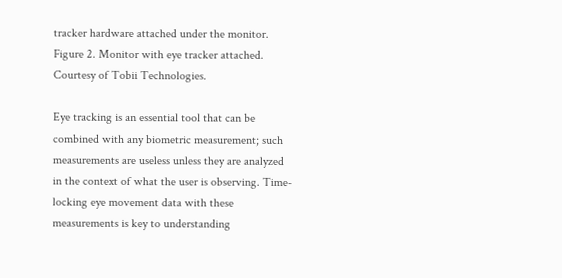tracker hardware attached under the monitor.
Figure 2. Monitor with eye tracker attached. Courtesy of Tobii Technologies.

Eye tracking is an essential tool that can be combined with any biometric measurement; such measurements are useless unless they are analyzed in the context of what the user is observing. Time-locking eye movement data with these measurements is key to understanding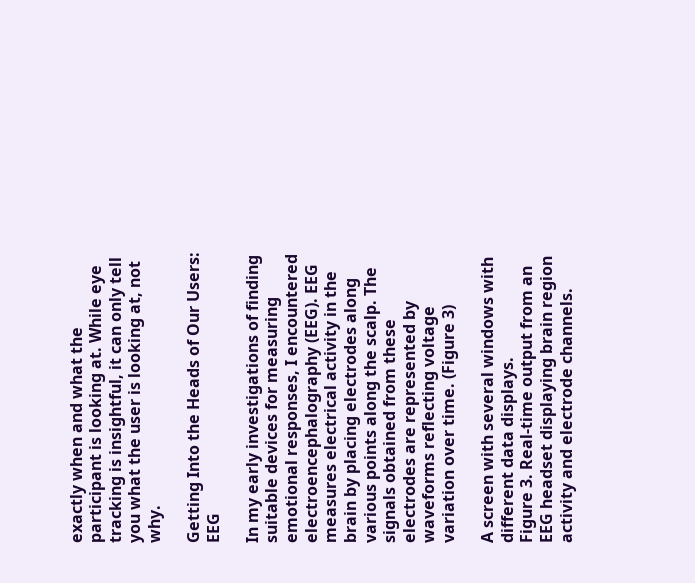exactly when and what the participant is looking at. While eye tracking is insightful, it can only tell you what the user is looking at, not why.

Getting Into the Heads of Our Users: EEG

In my early investigations of finding suitable devices for measuring emotional responses, I encountered electroencephalography (EEG). EEG measures electrical activity in the brain by placing electrodes along various points along the scalp. The signals obtained from these electrodes are represented by waveforms reflecting voltage variation over time. (Figure 3)

A screen with several windows with different data displays.
Figure 3. Real-time output from an EEG headset displaying brain region activity and electrode channels.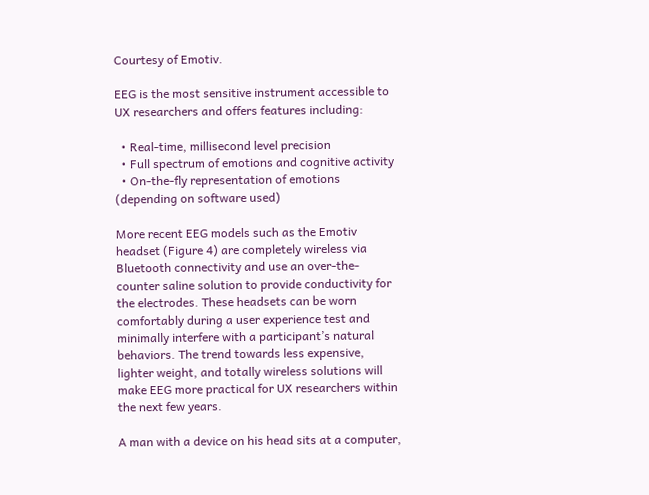Courtesy of Emotiv.

EEG is the most sensitive instrument accessible to UX researchers and offers features including:

  • Real-time, millisecond level precision
  • Full spectrum of emotions and cognitive activity
  • On-the-fly representation of emotions (depending on software used)

More recent EEG models such as the Emotiv headset (Figure 4) are completely wireless via Bluetooth connectivity and use an over-the-counter saline solution to provide conductivity for the electrodes. These headsets can be worn comfortably during a user experience test and minimally interfere with a participant’s natural behaviors. The trend towards less expensive, lighter weight, and totally wireless solutions will make EEG more practical for UX researchers within the next few years.

A man with a device on his head sits at a computer,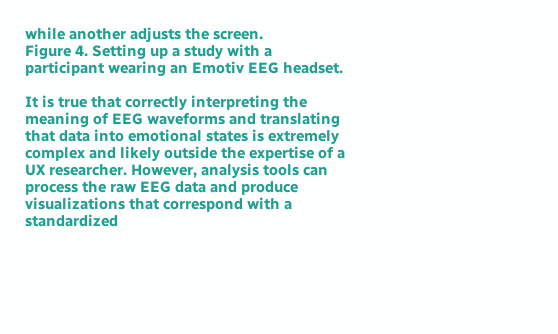while another adjusts the screen.
Figure 4. Setting up a study with a participant wearing an Emotiv EEG headset.

It is true that correctly interpreting the meaning of EEG waveforms and translating that data into emotional states is extremely complex and likely outside the expertise of a UX researcher. However, analysis tools can process the raw EEG data and produce visualizations that correspond with a standardized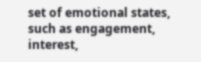set of emotional states, such as engagement, interest,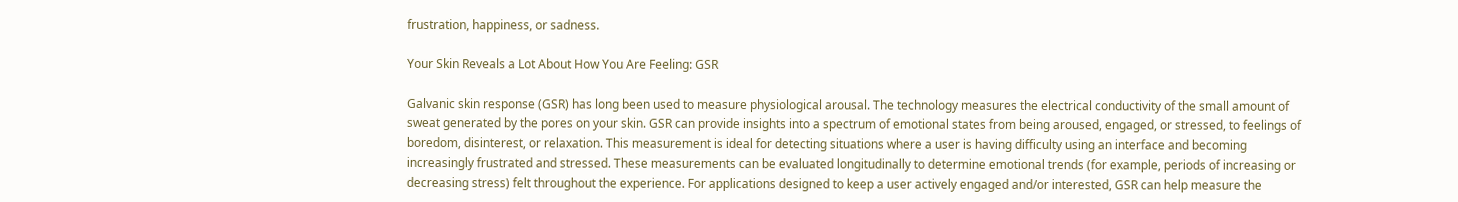frustration, happiness, or sadness.

Your Skin Reveals a Lot About How You Are Feeling: GSR

Galvanic skin response (GSR) has long been used to measure physiological arousal. The technology measures the electrical conductivity of the small amount of sweat generated by the pores on your skin. GSR can provide insights into a spectrum of emotional states from being aroused, engaged, or stressed, to feelings of boredom, disinterest, or relaxation. This measurement is ideal for detecting situations where a user is having difficulty using an interface and becoming increasingly frustrated and stressed. These measurements can be evaluated longitudinally to determine emotional trends (for example, periods of increasing or decreasing stress) felt throughout the experience. For applications designed to keep a user actively engaged and/or interested, GSR can help measure the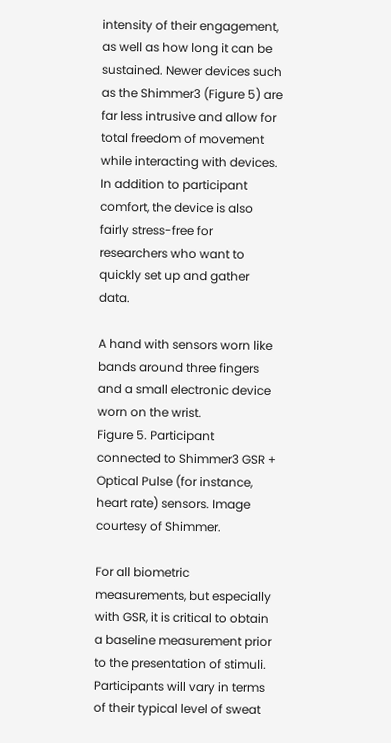intensity of their engagement, as well as how long it can be sustained. Newer devices such as the Shimmer3 (Figure 5) are far less intrusive and allow for total freedom of movement while interacting with devices. In addition to participant comfort, the device is also fairly stress-free for researchers who want to quickly set up and gather data.

A hand with sensors worn like bands around three fingers and a small electronic device worn on the wrist.
Figure 5. Participant connected to Shimmer3 GSR + Optical Pulse (for instance, heart rate) sensors. Image courtesy of Shimmer.

For all biometric measurements, but especially with GSR, it is critical to obtain a baseline measurement prior to the presentation of stimuli. Participants will vary in terms of their typical level of sweat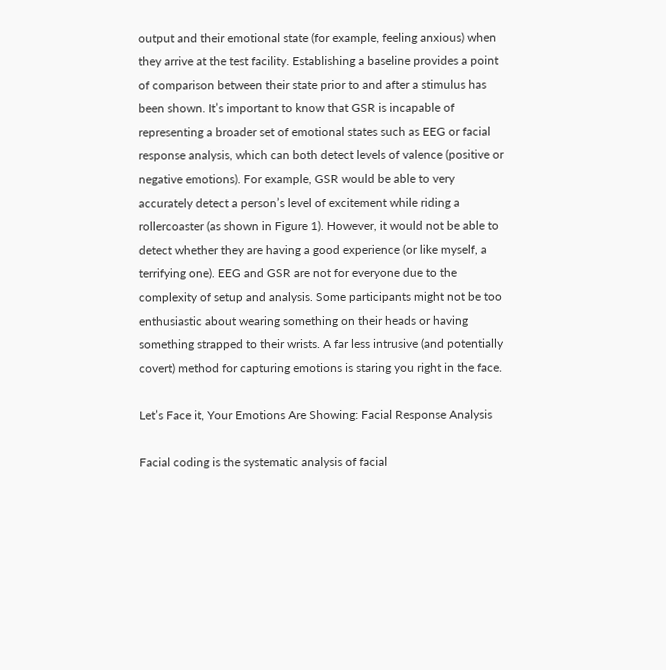output and their emotional state (for example, feeling anxious) when they arrive at the test facility. Establishing a baseline provides a point of comparison between their state prior to and after a stimulus has been shown. It’s important to know that GSR is incapable of representing a broader set of emotional states such as EEG or facial response analysis, which can both detect levels of valence (positive or negative emotions). For example, GSR would be able to very accurately detect a person’s level of excitement while riding a rollercoaster (as shown in Figure 1). However, it would not be able to detect whether they are having a good experience (or like myself, a terrifying one). EEG and GSR are not for everyone due to the complexity of setup and analysis. Some participants might not be too enthusiastic about wearing something on their heads or having something strapped to their wrists. A far less intrusive (and potentially covert) method for capturing emotions is staring you right in the face.

Let’s Face it, Your Emotions Are Showing: Facial Response Analysis

Facial coding is the systematic analysis of facial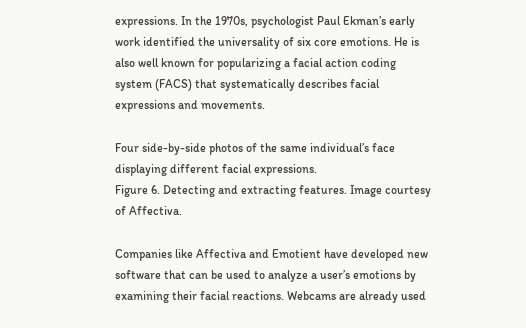expressions. In the 1970s, psychologist Paul Ekman’s early work identified the universality of six core emotions. He is also well known for popularizing a facial action coding system (FACS) that systematically describes facial expressions and movements.

Four side-by-side photos of the same individual’s face displaying different facial expressions.
Figure 6. Detecting and extracting features. Image courtesy of Affectiva.

Companies like Affectiva and Emotient have developed new software that can be used to analyze a user’s emotions by examining their facial reactions. Webcams are already used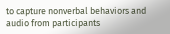to capture nonverbal behaviors and audio from participants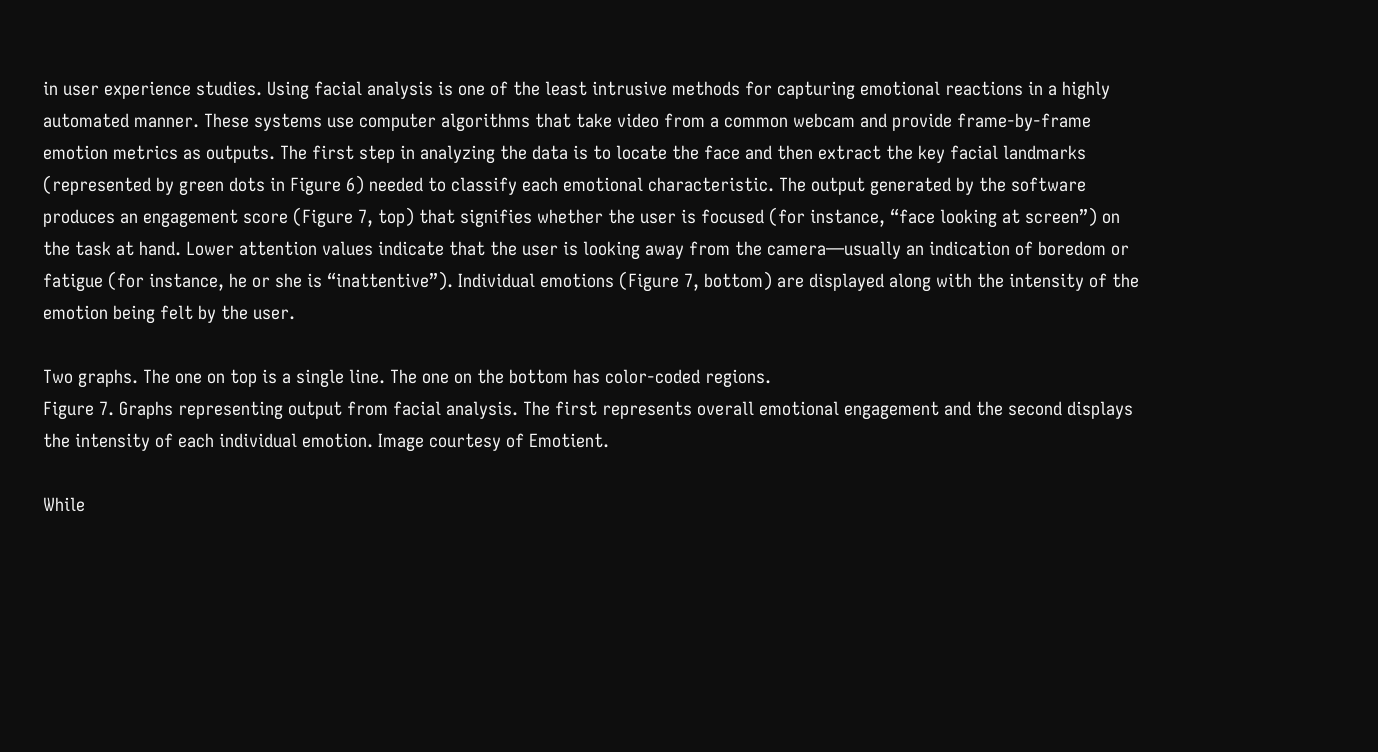in user experience studies. Using facial analysis is one of the least intrusive methods for capturing emotional reactions in a highly automated manner. These systems use computer algorithms that take video from a common webcam and provide frame-by-frame emotion metrics as outputs. The first step in analyzing the data is to locate the face and then extract the key facial landmarks (represented by green dots in Figure 6) needed to classify each emotional characteristic. The output generated by the software produces an engagement score (Figure 7, top) that signifies whether the user is focused (for instance, “face looking at screen”) on the task at hand. Lower attention values indicate that the user is looking away from the camera—usually an indication of boredom or fatigue (for instance, he or she is “inattentive”). Individual emotions (Figure 7, bottom) are displayed along with the intensity of the emotion being felt by the user.

Two graphs. The one on top is a single line. The one on the bottom has color-coded regions.
Figure 7. Graphs representing output from facial analysis. The first represents overall emotional engagement and the second displays the intensity of each individual emotion. Image courtesy of Emotient.

While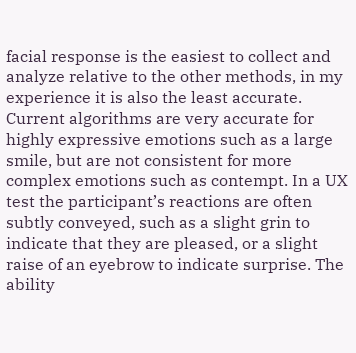facial response is the easiest to collect and analyze relative to the other methods, in my experience it is also the least accurate. Current algorithms are very accurate for highly expressive emotions such as a large smile, but are not consistent for more complex emotions such as contempt. In a UX test the participant’s reactions are often subtly conveyed, such as a slight grin to indicate that they are pleased, or a slight raise of an eyebrow to indicate surprise. The ability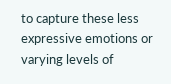to capture these less expressive emotions or varying levels of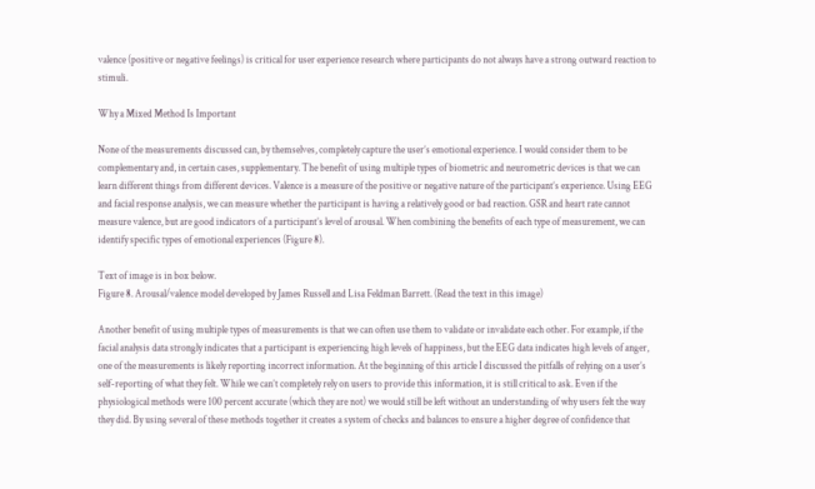valence (positive or negative feelings) is critical for user experience research where participants do not always have a strong outward reaction to stimuli.

Why a Mixed Method Is Important

None of the measurements discussed can, by themselves, completely capture the user’s emotional experience. I would consider them to be complementary and, in certain cases, supplementary. The benefit of using multiple types of biometric and neurometric devices is that we can learn different things from different devices. Valence is a measure of the positive or negative nature of the participant’s experience. Using EEG and facial response analysis, we can measure whether the participant is having a relatively good or bad reaction. GSR and heart rate cannot measure valence, but are good indicators of a participant’s level of arousal. When combining the benefits of each type of measurement, we can identify specific types of emotional experiences (Figure 8).

Text of image is in box below.
Figure 8. Arousal/valence model developed by James Russell and Lisa Feldman Barrett. (Read the text in this image)

Another benefit of using multiple types of measurements is that we can often use them to validate or invalidate each other. For example, if the facial analysis data strongly indicates that a participant is experiencing high levels of happiness, but the EEG data indicates high levels of anger, one of the measurements is likely reporting incorrect information. At the beginning of this article I discussed the pitfalls of relying on a user’s self-reporting of what they felt. While we can’t completely rely on users to provide this information, it is still critical to ask. Even if the physiological methods were 100 percent accurate (which they are not) we would still be left without an understanding of why users felt the way they did. By using several of these methods together it creates a system of checks and balances to ensure a higher degree of confidence that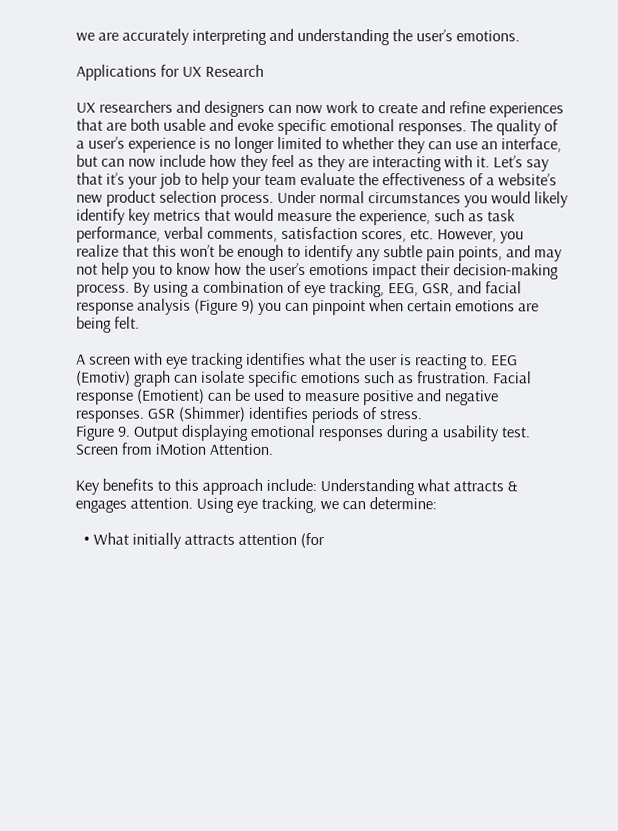we are accurately interpreting and understanding the user’s emotions.

Applications for UX Research

UX researchers and designers can now work to create and refine experiences that are both usable and evoke specific emotional responses. The quality of a user’s experience is no longer limited to whether they can use an interface, but can now include how they feel as they are interacting with it. Let’s say that it’s your job to help your team evaluate the effectiveness of a website’s new product selection process. Under normal circumstances you would likely identify key metrics that would measure the experience, such as task performance, verbal comments, satisfaction scores, etc. However, you realize that this won’t be enough to identify any subtle pain points, and may not help you to know how the user’s emotions impact their decision-making process. By using a combination of eye tracking, EEG, GSR, and facial response analysis (Figure 9) you can pinpoint when certain emotions are being felt.

A screen with eye tracking identifies what the user is reacting to. EEG (Emotiv) graph can isolate specific emotions such as frustration. Facial response (Emotient) can be used to measure positive and negative responses. GSR (Shimmer) identifies periods of stress.
Figure 9. Output displaying emotional responses during a usability test. Screen from iMotion Attention.

Key benefits to this approach include: Understanding what attracts & engages attention. Using eye tracking, we can determine:

  • What initially attracts attention (for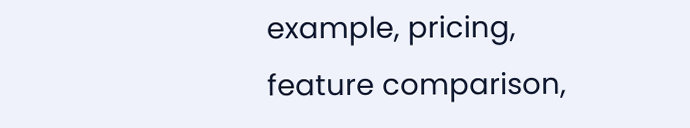example, pricing, feature comparison,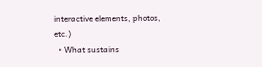interactive elements, photos, etc.)
  • What sustains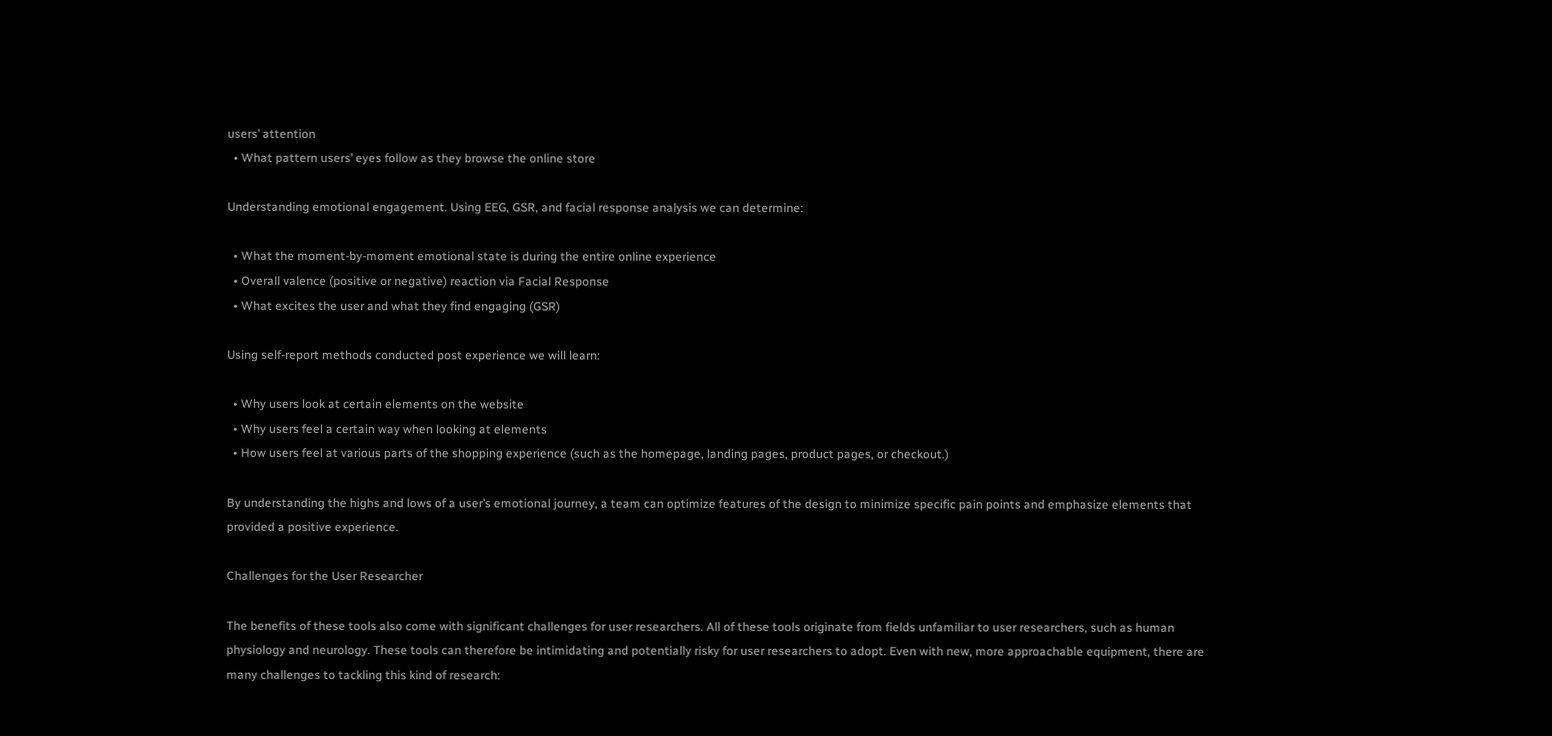users’ attention
  • What pattern users’ eyes follow as they browse the online store

Understanding emotional engagement. Using EEG, GSR, and facial response analysis we can determine:

  • What the moment-by-moment emotional state is during the entire online experience
  • Overall valence (positive or negative) reaction via Facial Response
  • What excites the user and what they find engaging (GSR)

Using self-report methods conducted post experience we will learn:

  • Why users look at certain elements on the website
  • Why users feel a certain way when looking at elements
  • How users feel at various parts of the shopping experience (such as the homepage, landing pages, product pages, or checkout.)

By understanding the highs and lows of a user’s emotional journey, a team can optimize features of the design to minimize specific pain points and emphasize elements that provided a positive experience.

Challenges for the User Researcher

The benefits of these tools also come with significant challenges for user researchers. All of these tools originate from fields unfamiliar to user researchers, such as human physiology and neurology. These tools can therefore be intimidating and potentially risky for user researchers to adopt. Even with new, more approachable equipment, there are many challenges to tackling this kind of research: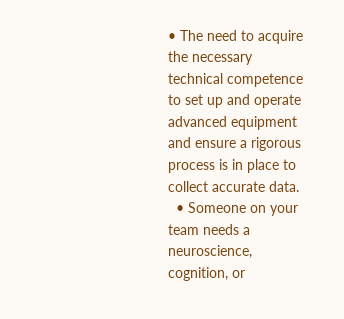• The need to acquire the necessary technical competence to set up and operate advanced equipment and ensure a rigorous process is in place to collect accurate data.
  • Someone on your team needs a neuroscience, cognition, or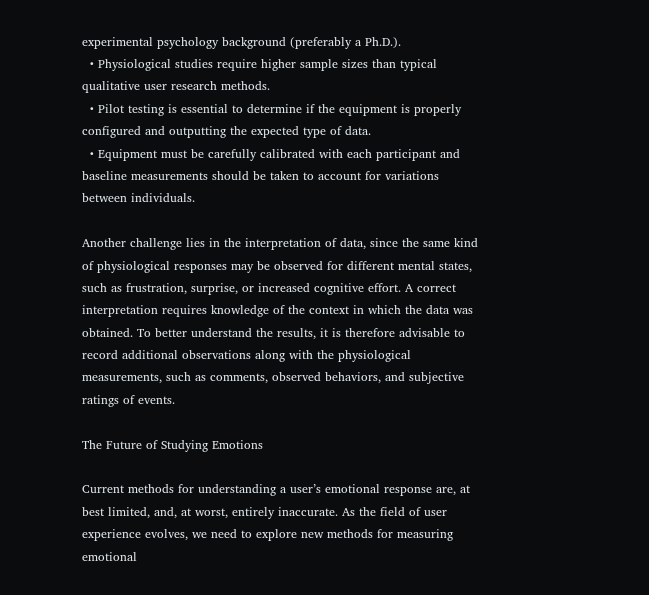experimental psychology background (preferably a Ph.D.).
  • Physiological studies require higher sample sizes than typical qualitative user research methods.
  • Pilot testing is essential to determine if the equipment is properly configured and outputting the expected type of data.
  • Equipment must be carefully calibrated with each participant and baseline measurements should be taken to account for variations between individuals.

Another challenge lies in the interpretation of data, since the same kind of physiological responses may be observed for different mental states, such as frustration, surprise, or increased cognitive effort. A correct interpretation requires knowledge of the context in which the data was obtained. To better understand the results, it is therefore advisable to record additional observations along with the physiological measurements, such as comments, observed behaviors, and subjective ratings of events.

The Future of Studying Emotions

Current methods for understanding a user’s emotional response are, at best limited, and, at worst, entirely inaccurate. As the field of user experience evolves, we need to explore new methods for measuring emotional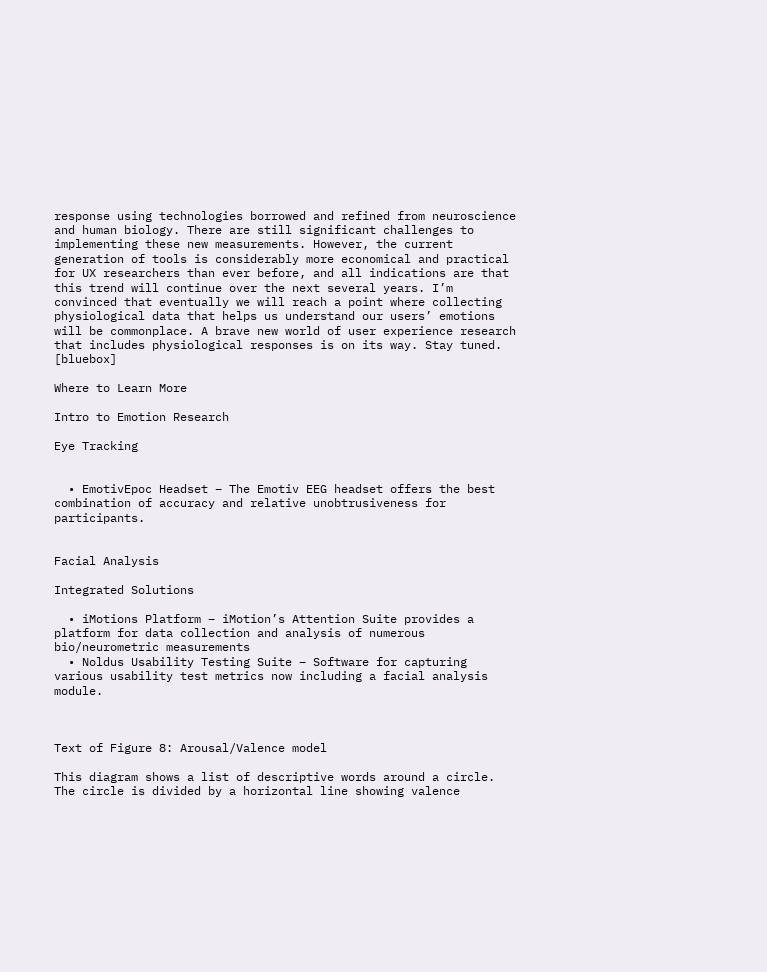response using technologies borrowed and refined from neuroscience and human biology. There are still significant challenges to implementing these new measurements. However, the current generation of tools is considerably more economical and practical for UX researchers than ever before, and all indications are that this trend will continue over the next several years. I’m convinced that eventually we will reach a point where collecting physiological data that helps us understand our users’ emotions will be commonplace. A brave new world of user experience research that includes physiological responses is on its way. Stay tuned. [bluebox]

Where to Learn More

Intro to Emotion Research

Eye Tracking


  • EmotivEpoc Headset – The Emotiv EEG headset offers the best combination of accuracy and relative unobtrusiveness for participants.


Facial Analysis

Integrated Solutions

  • iMotions Platform – iMotion’s Attention Suite provides a platform for data collection and analysis of numerous bio/neurometric measurements
  • Noldus Usability Testing Suite – Software for capturing various usability test metrics now including a facial analysis module.



Text of Figure 8: Arousal/Valence model

This diagram shows a list of descriptive words around a circle. The circle is divided by a horizontal line showing valence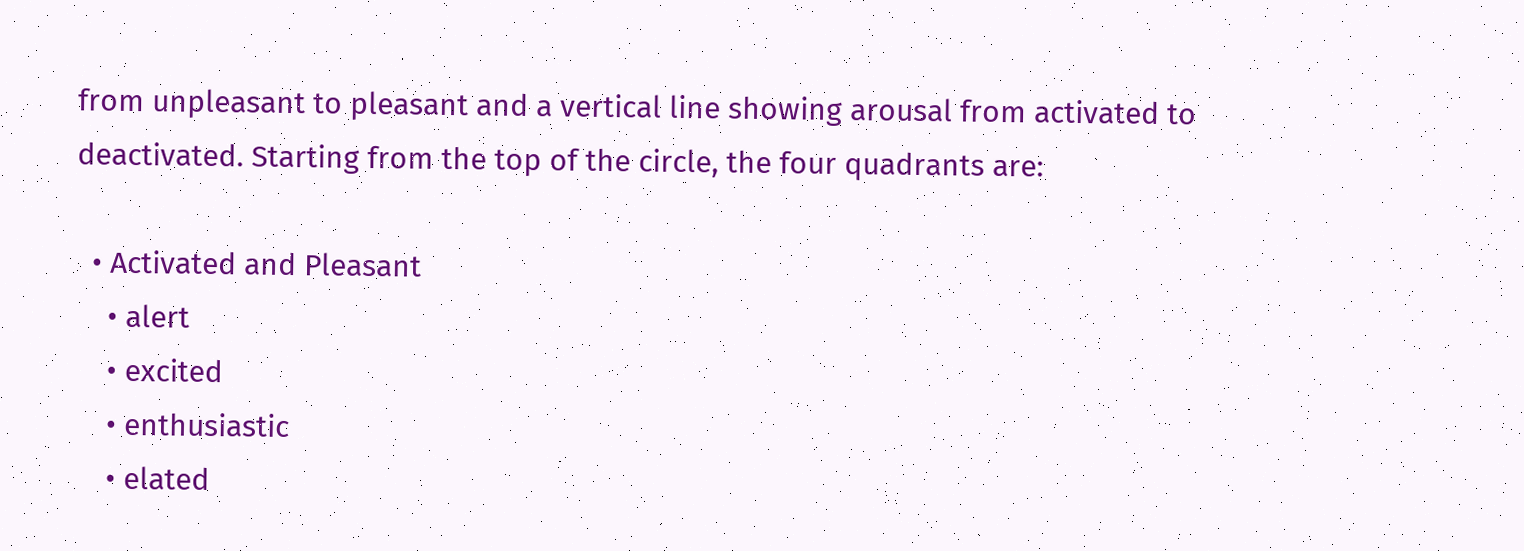from unpleasant to pleasant and a vertical line showing arousal from activated to deactivated. Starting from the top of the circle, the four quadrants are:

  • Activated and Pleasant
    • alert
    • excited
    • enthusiastic
    • elated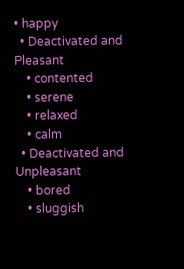• happy
  • Deactivated and Pleasant
    • contented
    • serene
    • relaxed
    • calm
  • Deactivated and Unpleasant
    • bored
    • sluggish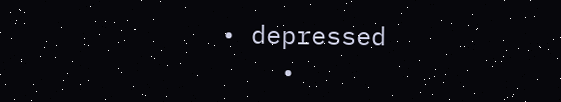• depressed
    •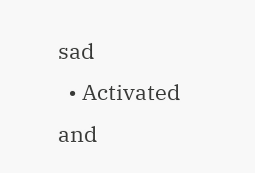sad
  • Activated and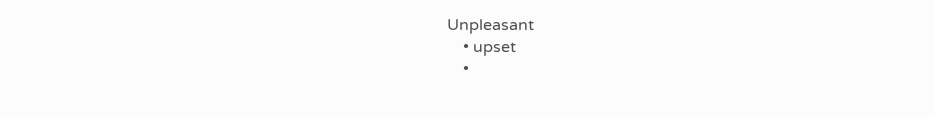Unpleasant
    • upset
    •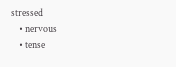stressed
    • nervous
    • tense